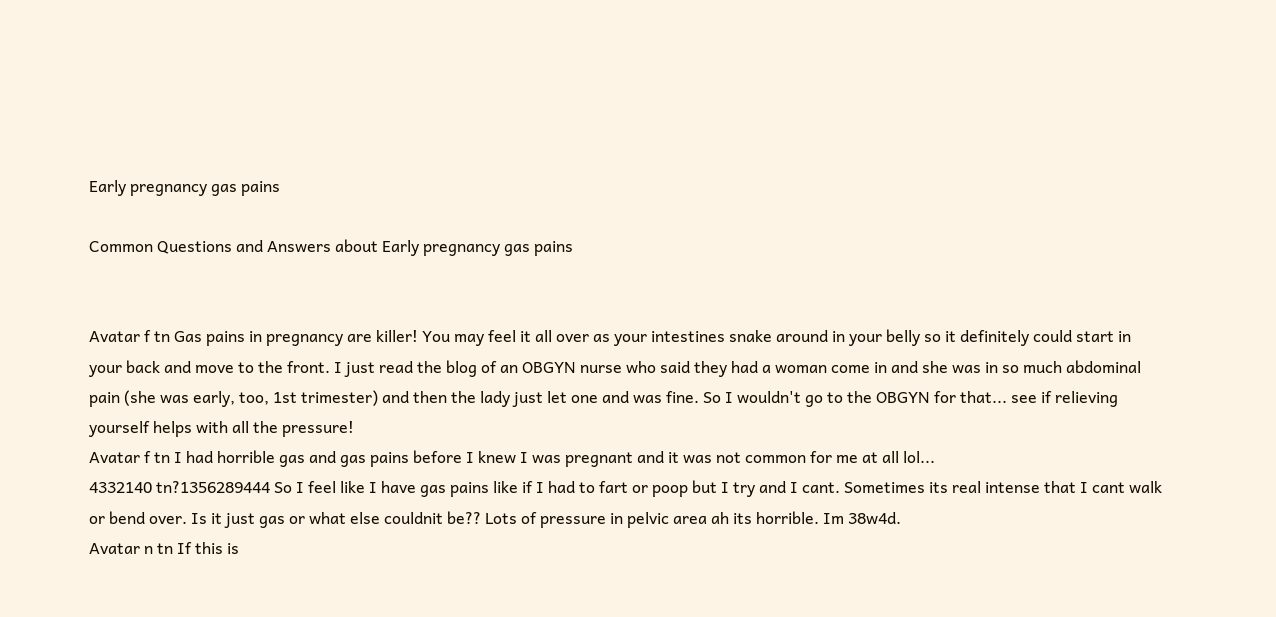Early pregnancy gas pains

Common Questions and Answers about Early pregnancy gas pains


Avatar f tn Gas pains in pregnancy are killer! You may feel it all over as your intestines snake around in your belly so it definitely could start in your back and move to the front. I just read the blog of an OBGYN nurse who said they had a woman come in and she was in so much abdominal pain (she was early, too, 1st trimester) and then the lady just let one and was fine. So I wouldn't go to the OBGYN for that... see if relieving yourself helps with all the pressure!
Avatar f tn I had horrible gas and gas pains before I knew I was pregnant and it was not common for me at all lol...
4332140 tn?1356289444 So I feel like I have gas pains like if I had to fart or poop but I try and I cant. Sometimes its real intense that I cant walk or bend over. Is it just gas or what else couldnit be?? Lots of pressure in pelvic area ah its horrible. Im 38w4d.
Avatar n tn If this is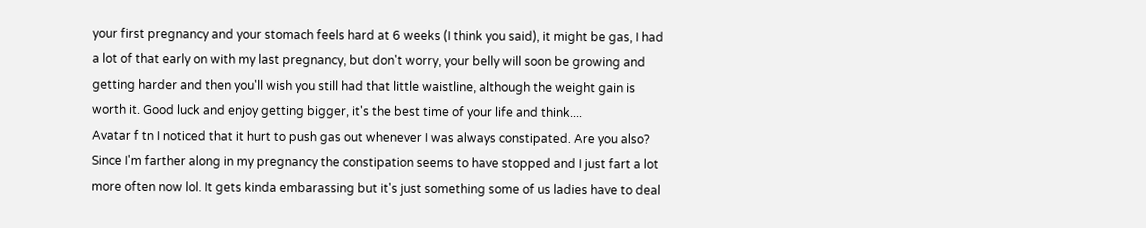your first pregnancy and your stomach feels hard at 6 weeks (I think you said), it might be gas, I had a lot of that early on with my last pregnancy, but don't worry, your belly will soon be growing and getting harder and then you'll wish you still had that little waistline, although the weight gain is worth it. Good luck and enjoy getting bigger, it's the best time of your life and think....
Avatar f tn I noticed that it hurt to push gas out whenever I was always constipated. Are you also? Since I'm farther along in my pregnancy the constipation seems to have stopped and I just fart a lot more often now lol. It gets kinda embarassing but it's just something some of us ladies have to deal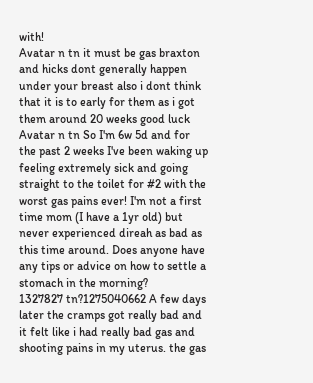with!
Avatar n tn it must be gas braxton and hicks dont generally happen under your breast also i dont think that it is to early for them as i got them around 20 weeks good luck
Avatar n tn So I'm 6w 5d and for the past 2 weeks I've been waking up feeling extremely sick and going straight to the toilet for #2 with the worst gas pains ever! I'm not a first time mom (I have a 1yr old) but never experienced direah as bad as this time around. Does anyone have any tips or advice on how to settle a stomach in the morning?
1327827 tn?1275040662 A few days later the cramps got really bad and it felt like i had really bad gas and shooting pains in my uterus. the gas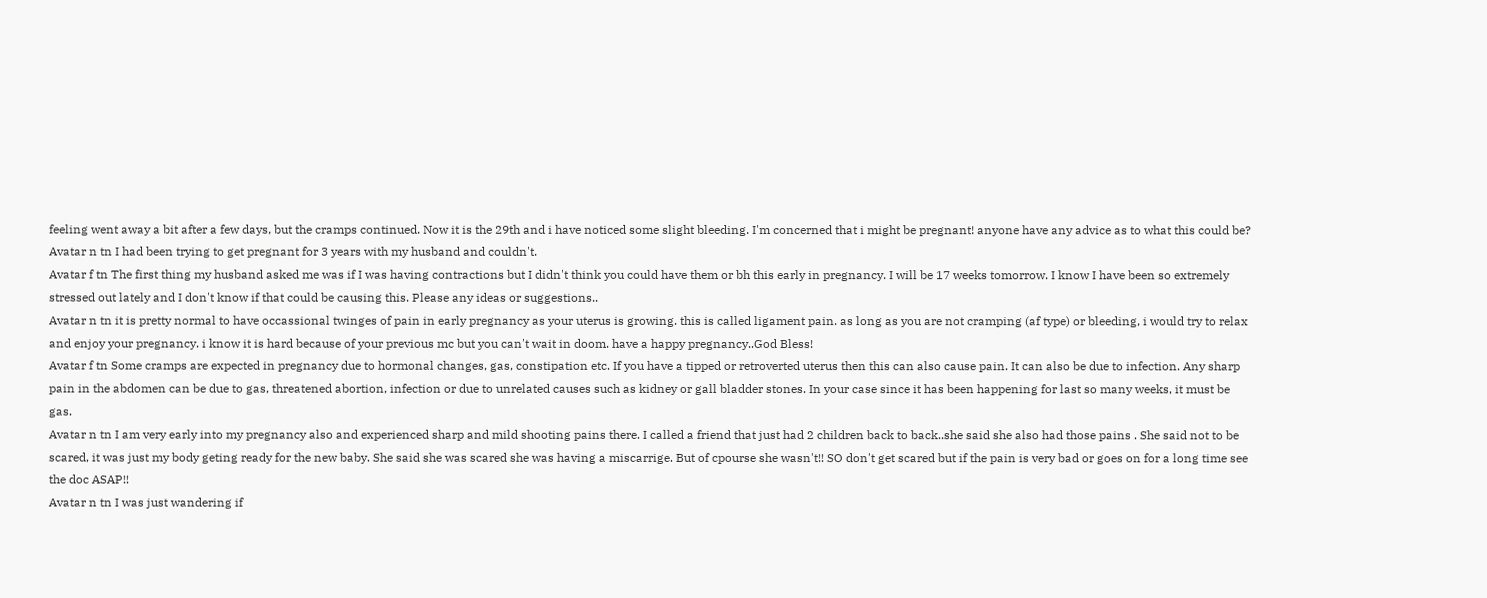feeling went away a bit after a few days, but the cramps continued. Now it is the 29th and i have noticed some slight bleeding. I'm concerned that i might be pregnant! anyone have any advice as to what this could be?
Avatar n tn I had been trying to get pregnant for 3 years with my husband and couldn't.
Avatar f tn The first thing my husband asked me was if I was having contractions but I didn't think you could have them or bh this early in pregnancy. I will be 17 weeks tomorrow. I know I have been so extremely stressed out lately and I don't know if that could be causing this. Please any ideas or suggestions..
Avatar n tn it is pretty normal to have occassional twinges of pain in early pregnancy as your uterus is growing. this is called ligament pain. as long as you are not cramping (af type) or bleeding, i would try to relax and enjoy your pregnancy. i know it is hard because of your previous mc but you can't wait in doom. have a happy pregnancy..God Bless!
Avatar f tn Some cramps are expected in pregnancy due to hormonal changes, gas, constipation etc. If you have a tipped or retroverted uterus then this can also cause pain. It can also be due to infection. Any sharp pain in the abdomen can be due to gas, threatened abortion, infection or due to unrelated causes such as kidney or gall bladder stones. In your case since it has been happening for last so many weeks, it must be gas.
Avatar n tn I am very early into my pregnancy also and experienced sharp and mild shooting pains there. I called a friend that just had 2 children back to back..she said she also had those pains . She said not to be scared, it was just my body geting ready for the new baby. She said she was scared she was having a miscarrige. But of cpourse she wasn't!! SO don't get scared but if the pain is very bad or goes on for a long time see the doc ASAP!!
Avatar n tn I was just wandering if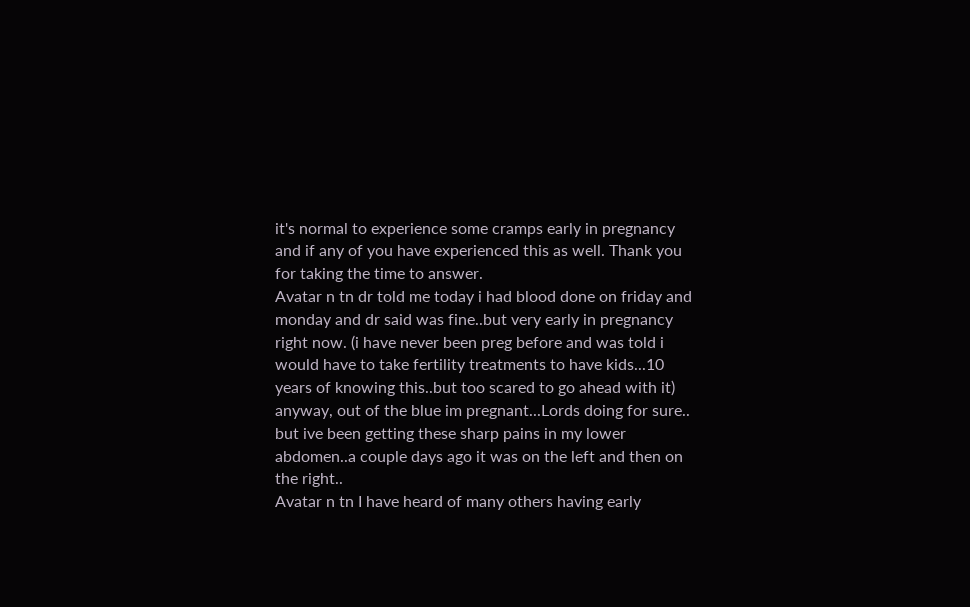it's normal to experience some cramps early in pregnancy and if any of you have experienced this as well. Thank you for taking the time to answer.
Avatar n tn dr told me today i had blood done on friday and monday and dr said was fine..but very early in pregnancy right now. (i have never been preg before and was told i would have to take fertility treatments to have kids...10 years of knowing this..but too scared to go ahead with it) anyway, out of the blue im pregnant...Lords doing for sure.. but ive been getting these sharp pains in my lower abdomen..a couple days ago it was on the left and then on the right..
Avatar n tn I have heard of many others having early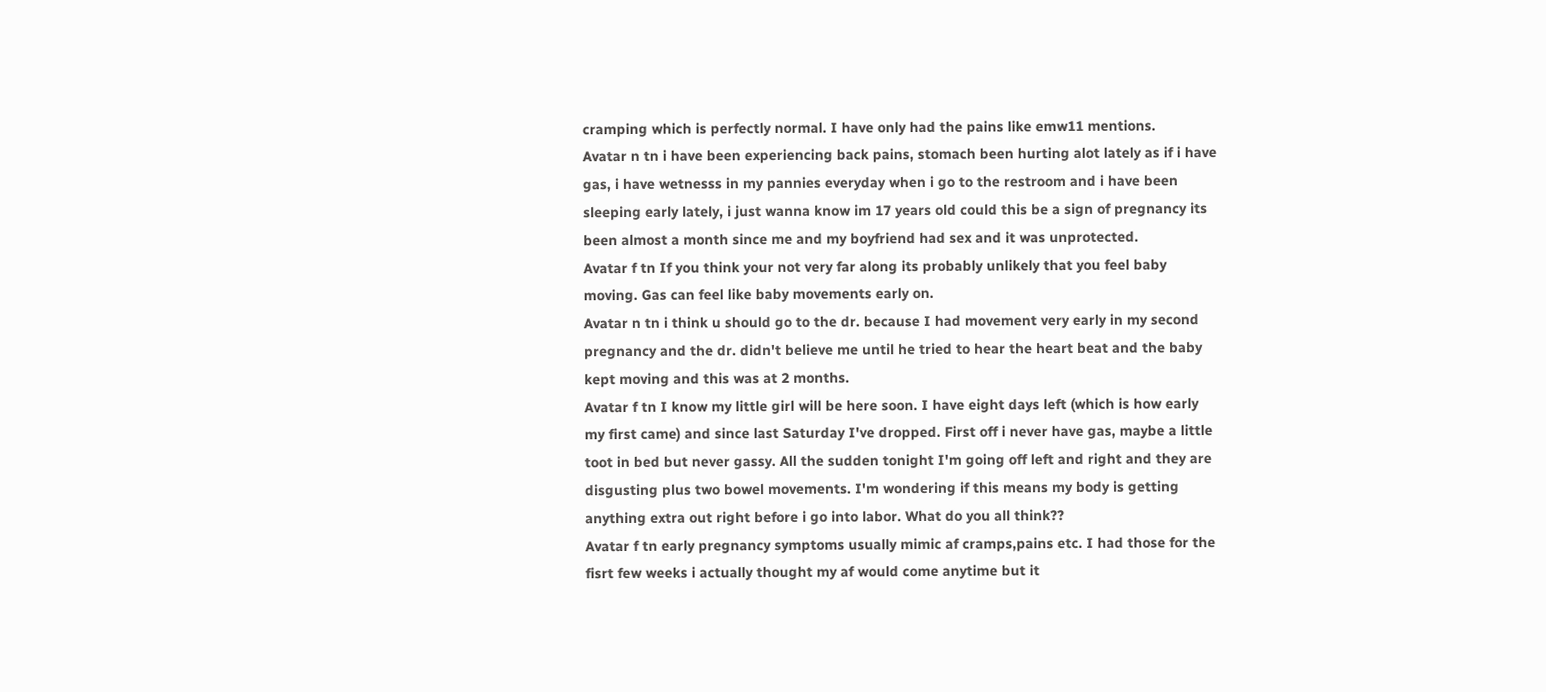cramping which is perfectly normal. I have only had the pains like emw11 mentions.
Avatar n tn i have been experiencing back pains, stomach been hurting alot lately as if i have gas, i have wetnesss in my pannies everyday when i go to the restroom and i have been sleeping early lately, i just wanna know im 17 years old could this be a sign of pregnancy its been almost a month since me and my boyfriend had sex and it was unprotected.
Avatar f tn If you think your not very far along its probably unlikely that you feel baby moving. Gas can feel like baby movements early on.
Avatar n tn i think u should go to the dr. because I had movement very early in my second pregnancy and the dr. didn't believe me until he tried to hear the heart beat and the baby kept moving and this was at 2 months.
Avatar f tn I know my little girl will be here soon. I have eight days left (which is how early my first came) and since last Saturday I've dropped. First off i never have gas, maybe a little toot in bed but never gassy. All the sudden tonight I'm going off left and right and they are disgusting plus two bowel movements. I'm wondering if this means my body is getting anything extra out right before i go into labor. What do you all think??
Avatar f tn early pregnancy symptoms usually mimic af cramps,pains etc. I had those for the fisrt few weeks i actually thought my af would come anytime but it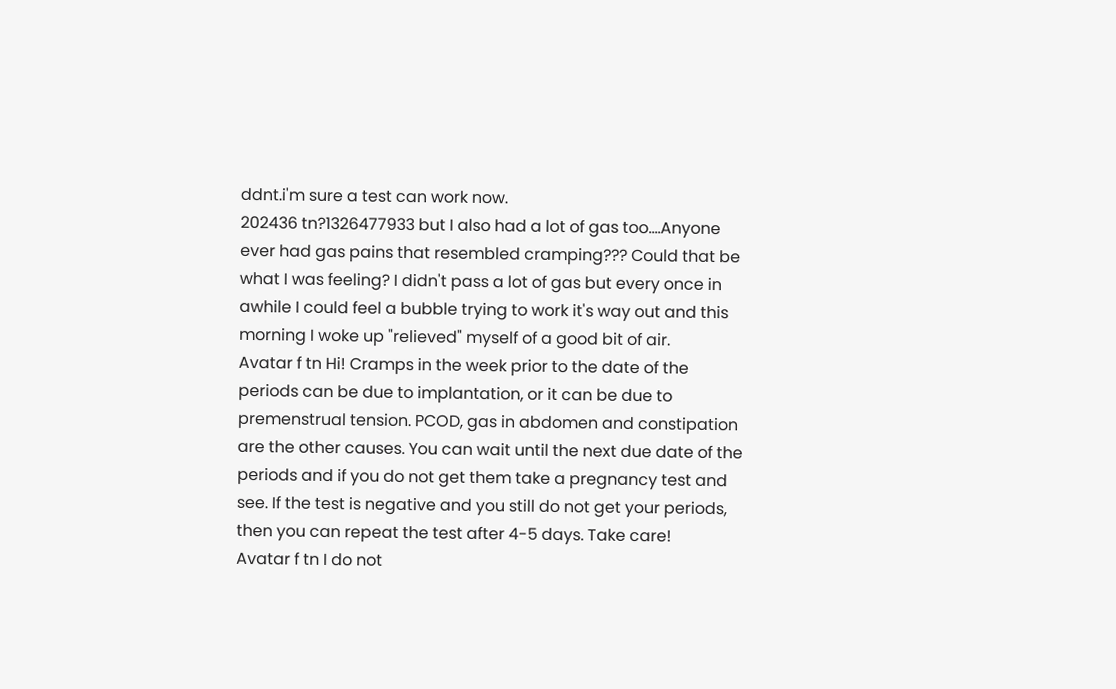ddnt.i'm sure a test can work now.
202436 tn?1326477933 but I also had a lot of gas too....Anyone ever had gas pains that resembled cramping??? Could that be what I was feeling? I didn't pass a lot of gas but every once in awhile I could feel a bubble trying to work it's way out and this morning I woke up "relieved" myself of a good bit of air.
Avatar f tn Hi! Cramps in the week prior to the date of the periods can be due to implantation, or it can be due to premenstrual tension. PCOD, gas in abdomen and constipation are the other causes. You can wait until the next due date of the periods and if you do not get them take a pregnancy test and see. If the test is negative and you still do not get your periods, then you can repeat the test after 4-5 days. Take care!
Avatar f tn I do not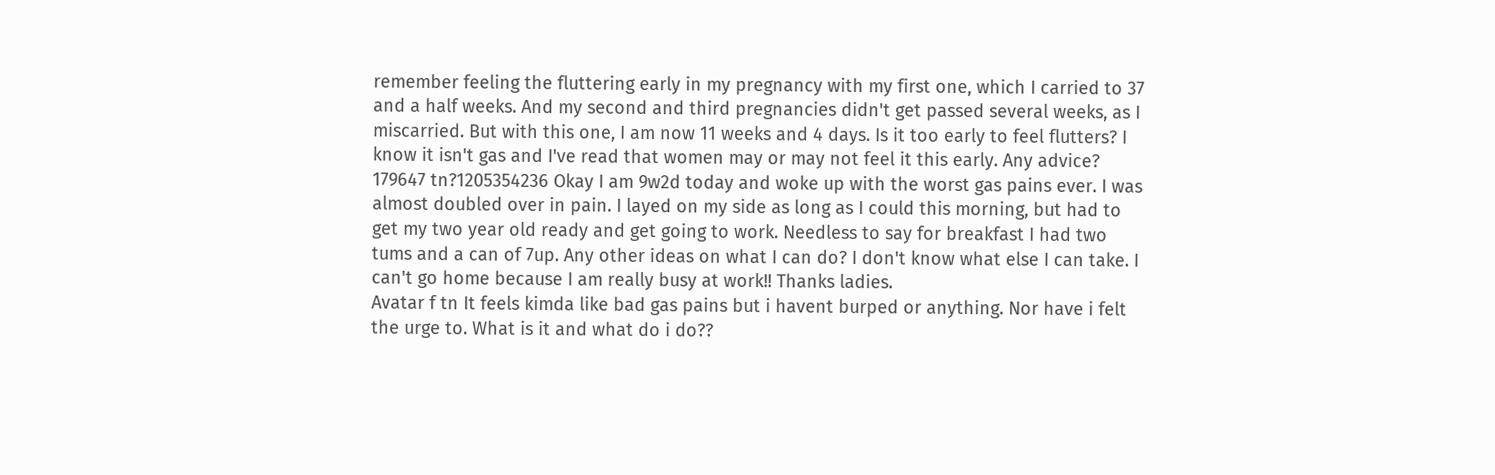remember feeling the fluttering early in my pregnancy with my first one, which I carried to 37 and a half weeks. And my second and third pregnancies didn't get passed several weeks, as I miscarried. But with this one, I am now 11 weeks and 4 days. Is it too early to feel flutters? I know it isn't gas and I've read that women may or may not feel it this early. Any advice?
179647 tn?1205354236 Okay I am 9w2d today and woke up with the worst gas pains ever. I was almost doubled over in pain. I layed on my side as long as I could this morning, but had to get my two year old ready and get going to work. Needless to say for breakfast I had two tums and a can of 7up. Any other ideas on what I can do? I don't know what else I can take. I can't go home because I am really busy at work!! Thanks ladies.
Avatar f tn It feels kimda like bad gas pains but i havent burped or anything. Nor have i felt the urge to. What is it and what do i do??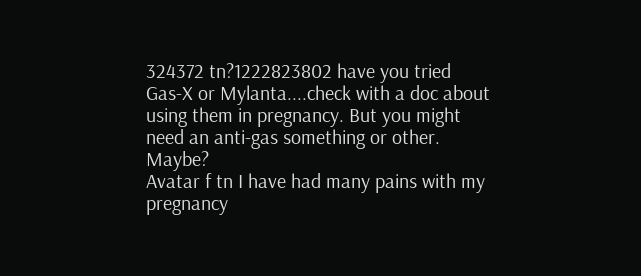324372 tn?1222823802 have you tried Gas-X or Mylanta....check with a doc about using them in pregnancy. But you might need an anti-gas something or other. Maybe?
Avatar f tn I have had many pains with my pregnancy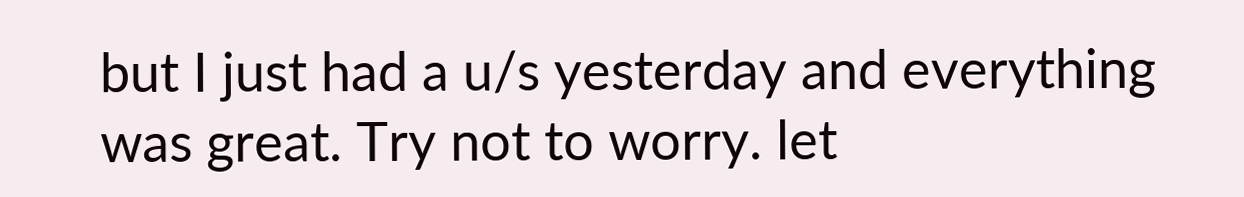but I just had a u/s yesterday and everything was great. Try not to worry. let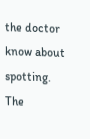the doctor know about spotting. The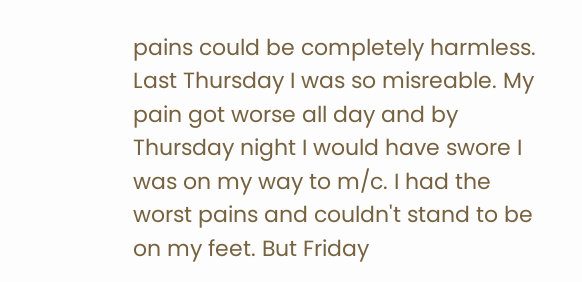pains could be completely harmless. Last Thursday I was so misreable. My pain got worse all day and by Thursday night I would have swore I was on my way to m/c. I had the worst pains and couldn't stand to be on my feet. But Friday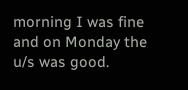morning I was fine and on Monday the u/s was good.